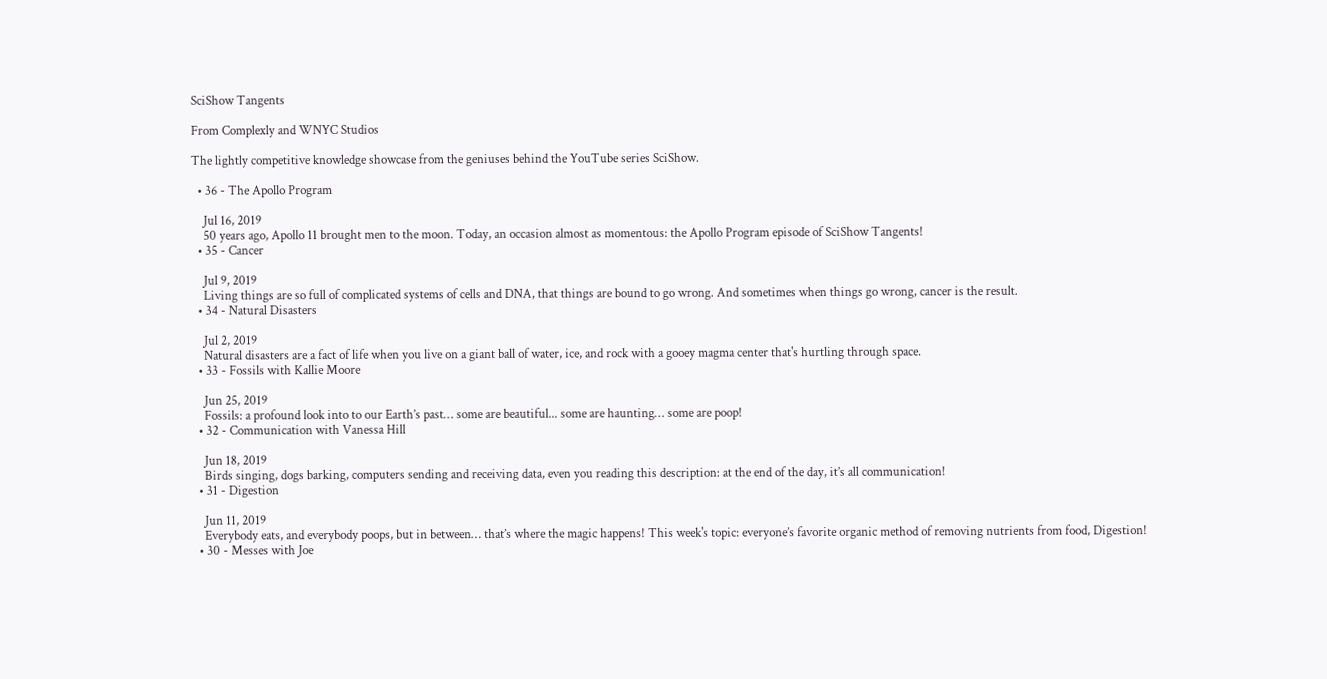SciShow Tangents

From Complexly and WNYC Studios

The lightly competitive knowledge showcase from the geniuses behind the YouTube series SciShow.

  • 36 - The Apollo Program

    Jul 16, 2019
    50 years ago, Apollo 11 brought men to the moon. Today, an occasion almost as momentous: the Apollo Program episode of SciShow Tangents!
  • 35 - Cancer

    Jul 9, 2019
    Living things are so full of complicated systems of cells and DNA, that things are bound to go wrong. And sometimes when things go wrong, cancer is the result.
  • 34 - Natural Disasters

    Jul 2, 2019
    Natural disasters are a fact of life when you live on a giant ball of water, ice, and rock with a gooey magma center that's hurtling through space.
  • 33 - Fossils with Kallie Moore

    Jun 25, 2019
    Fossils: a profound look into to our Earth’s past… some are beautiful... some are haunting… some are poop!
  • 32 - Communication with Vanessa Hill

    Jun 18, 2019
    Birds singing, dogs barking, computers sending and receiving data, even you reading this description: at the end of the day, it’s all communication!
  • 31 - Digestion

    Jun 11, 2019
    Everybody eats, and everybody poops, but in between… that’s where the magic happens! This week's topic: everyone’s favorite organic method of removing nutrients from food, Digestion!
  • 30 - Messes with Joe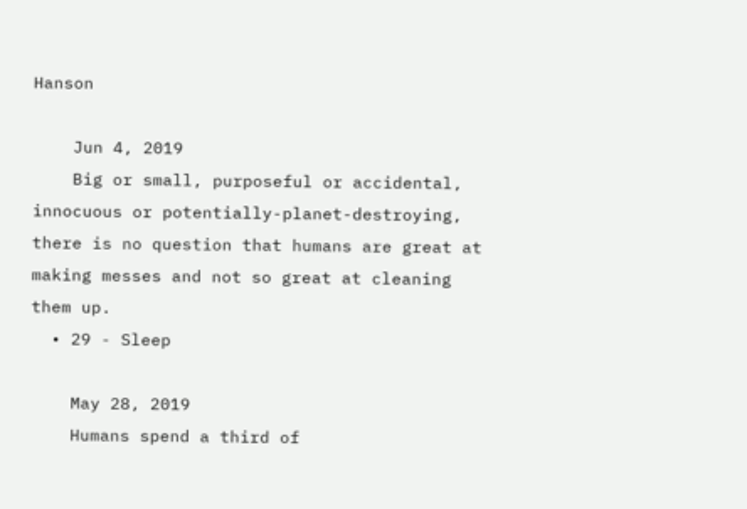Hanson

    Jun 4, 2019
    Big or small, purposeful or accidental, innocuous or potentially-planet-destroying, there is no question that humans are great at making messes and not so great at cleaning them up.
  • 29 - Sleep

    May 28, 2019
    Humans spend a third of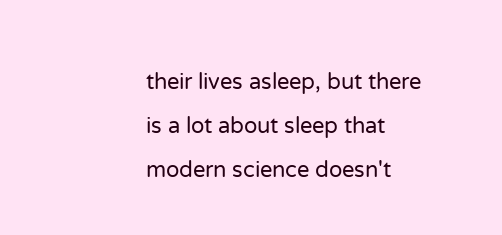their lives asleep, but there is a lot about sleep that modern science doesn't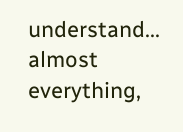understand... almost everything,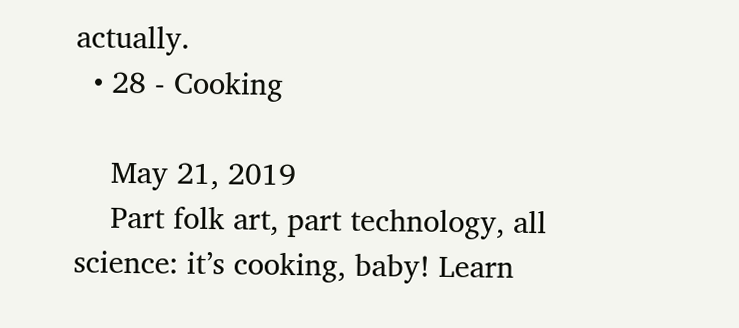actually.
  • 28 - Cooking

    May 21, 2019
    Part folk art, part technology, all science: it’s cooking, baby! Learn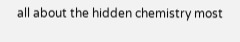all about the hidden chemistry most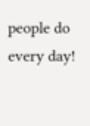people do every day!